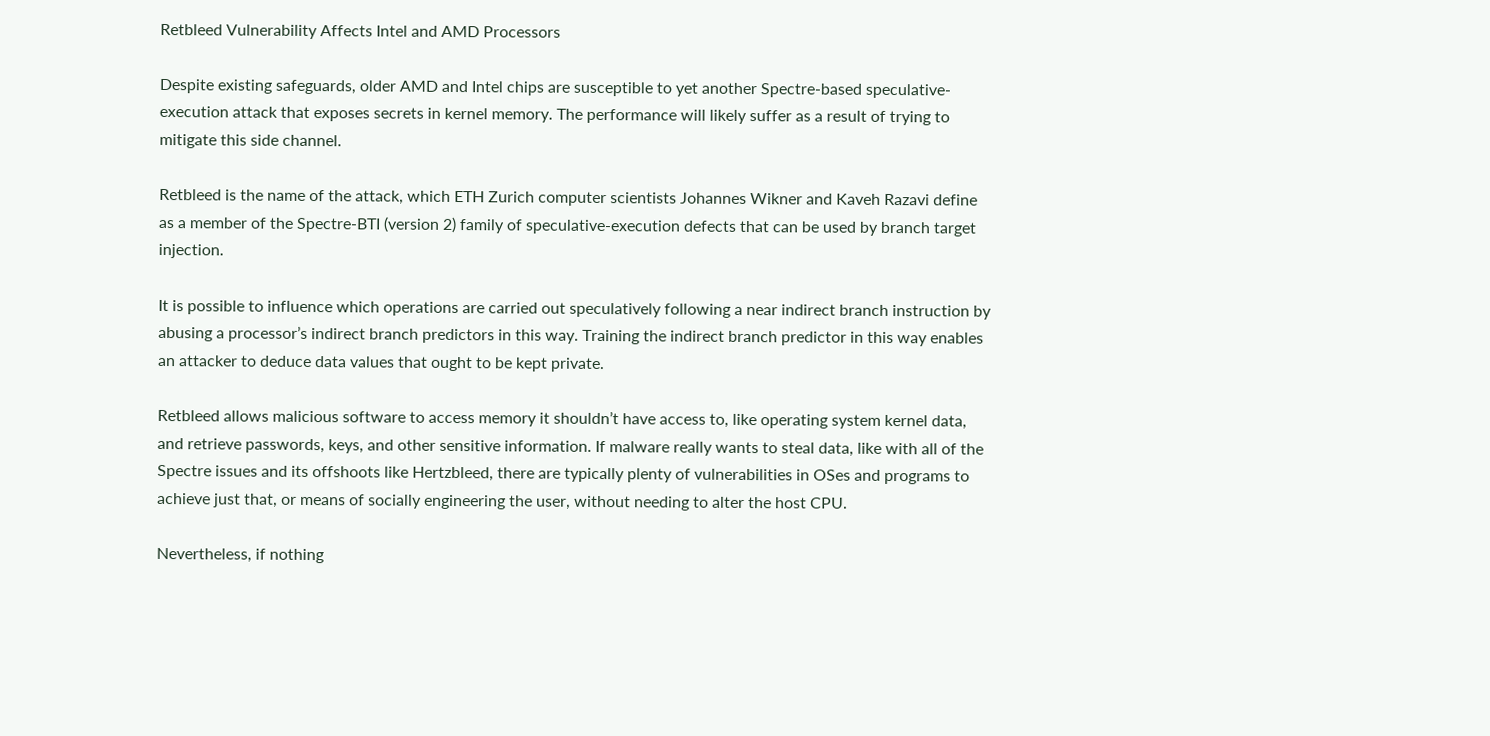Retbleed Vulnerability Affects Intel and AMD Processors

Despite existing safeguards, older AMD and Intel chips are susceptible to yet another Spectre-based speculative-execution attack that exposes secrets in kernel memory. The performance will likely suffer as a result of trying to mitigate this side channel.

Retbleed is the name of the attack, which ETH Zurich computer scientists Johannes Wikner and Kaveh Razavi define as a member of the Spectre-BTI (version 2) family of speculative-execution defects that can be used by branch target injection.

It is possible to influence which operations are carried out speculatively following a near indirect branch instruction by abusing a processor’s indirect branch predictors in this way. Training the indirect branch predictor in this way enables an attacker to deduce data values that ought to be kept private.

Retbleed allows malicious software to access memory it shouldn’t have access to, like operating system kernel data, and retrieve passwords, keys, and other sensitive information. If malware really wants to steal data, like with all of the Spectre issues and its offshoots like Hertzbleed, there are typically plenty of vulnerabilities in OSes and programs to achieve just that, or means of socially engineering the user, without needing to alter the host CPU.

Nevertheless, if nothing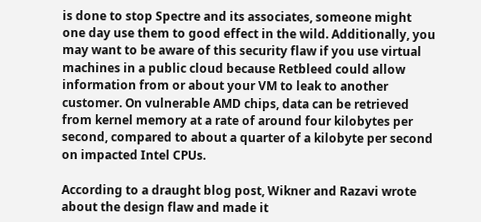is done to stop Spectre and its associates, someone might one day use them to good effect in the wild. Additionally, you may want to be aware of this security flaw if you use virtual machines in a public cloud because Retbleed could allow information from or about your VM to leak to another customer. On vulnerable AMD chips, data can be retrieved from kernel memory at a rate of around four kilobytes per second, compared to about a quarter of a kilobyte per second on impacted Intel CPUs.

According to a draught blog post, Wikner and Razavi wrote about the design flaw and made it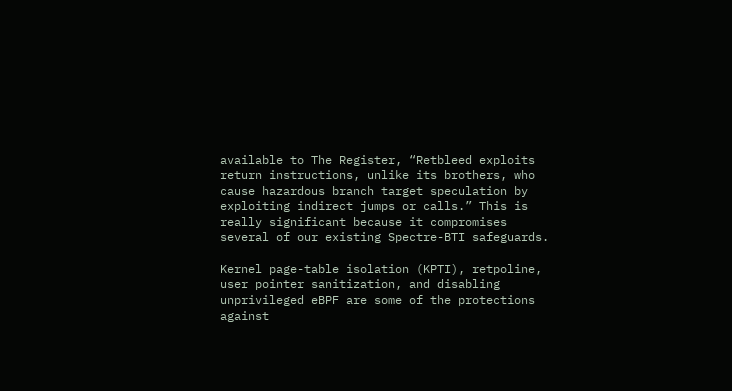available to The Register, “Retbleed exploits return instructions, unlike its brothers, who cause hazardous branch target speculation by exploiting indirect jumps or calls.” This is really significant because it compromises several of our existing Spectre-BTI safeguards.

Kernel page-table isolation (KPTI), retpoline, user pointer sanitization, and disabling unprivileged eBPF are some of the protections against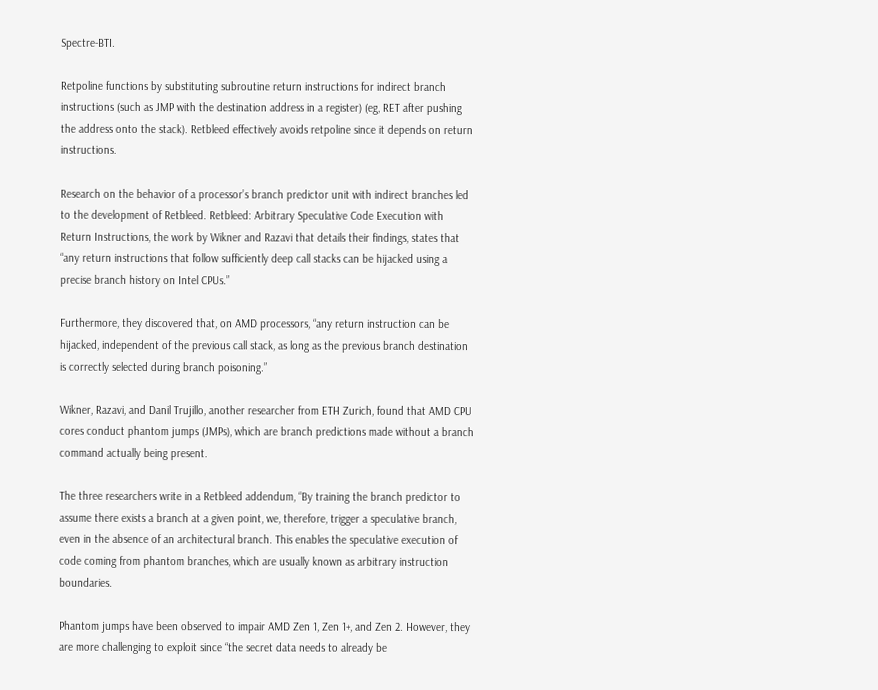Spectre-BTI.

Retpoline functions by substituting subroutine return instructions for indirect branch instructions (such as JMP with the destination address in a register) (eg, RET after pushing the address onto the stack). Retbleed effectively avoids retpoline since it depends on return instructions.

Research on the behavior of a processor’s branch predictor unit with indirect branches led to the development of Retbleed. Retbleed: Arbitrary Speculative Code Execution with Return Instructions, the work by Wikner and Razavi that details their findings, states that “any return instructions that follow sufficiently deep call stacks can be hijacked using a precise branch history on Intel CPUs.”

Furthermore, they discovered that, on AMD processors, “any return instruction can be hijacked, independent of the previous call stack, as long as the previous branch destination is correctly selected during branch poisoning.”

Wikner, Razavi, and Danil Trujillo, another researcher from ETH Zurich, found that AMD CPU cores conduct phantom jumps (JMPs), which are branch predictions made without a branch command actually being present.

The three researchers write in a Retbleed addendum, “By training the branch predictor to assume there exists a branch at a given point, we, therefore, trigger a speculative branch, even in the absence of an architectural branch. This enables the speculative execution of code coming from phantom branches, which are usually known as arbitrary instruction boundaries.

Phantom jumps have been observed to impair AMD Zen 1, Zen 1+, and Zen 2. However, they are more challenging to exploit since “the secret data needs to already be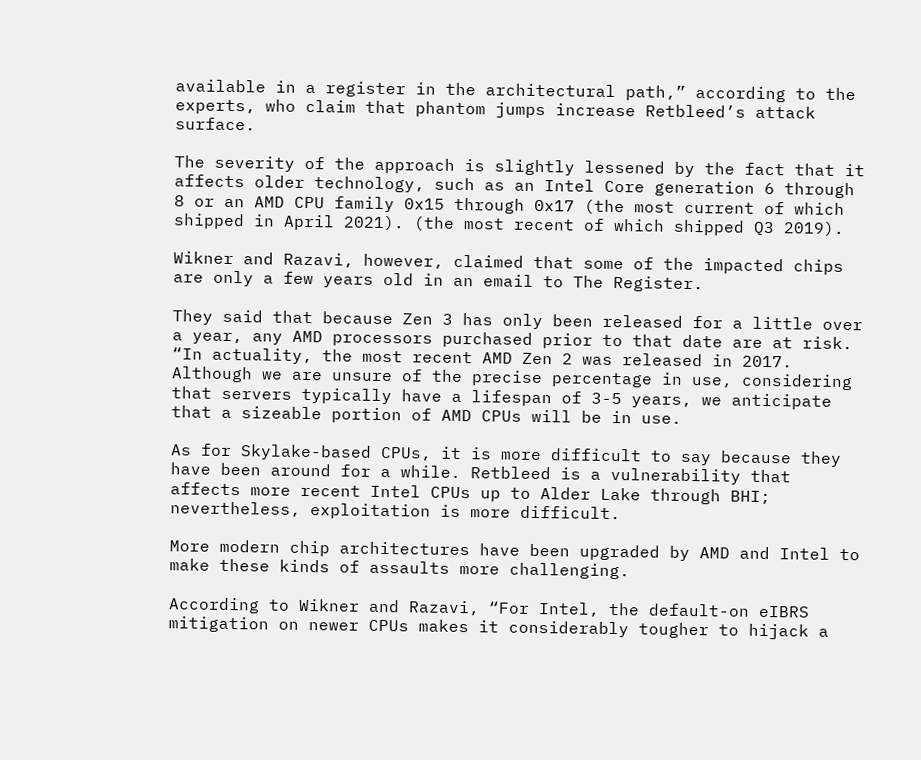available in a register in the architectural path,” according to the experts, who claim that phantom jumps increase Retbleed’s attack surface.

The severity of the approach is slightly lessened by the fact that it affects older technology, such as an Intel Core generation 6 through 8 or an AMD CPU family 0x15 through 0x17 (the most current of which shipped in April 2021). (the most recent of which shipped Q3 2019).

Wikner and Razavi, however, claimed that some of the impacted chips are only a few years old in an email to The Register.

They said that because Zen 3 has only been released for a little over a year, any AMD processors purchased prior to that date are at risk. “In actuality, the most recent AMD Zen 2 was released in 2017. Although we are unsure of the precise percentage in use, considering that servers typically have a lifespan of 3-5 years, we anticipate that a sizeable portion of AMD CPUs will be in use.

As for Skylake-based CPUs, it is more difficult to say because they have been around for a while. Retbleed is a vulnerability that affects more recent Intel CPUs up to Alder Lake through BHI; nevertheless, exploitation is more difficult.

More modern chip architectures have been upgraded by AMD and Intel to make these kinds of assaults more challenging.

According to Wikner and Razavi, “For Intel, the default-on eIBRS mitigation on newer CPUs makes it considerably tougher to hijack a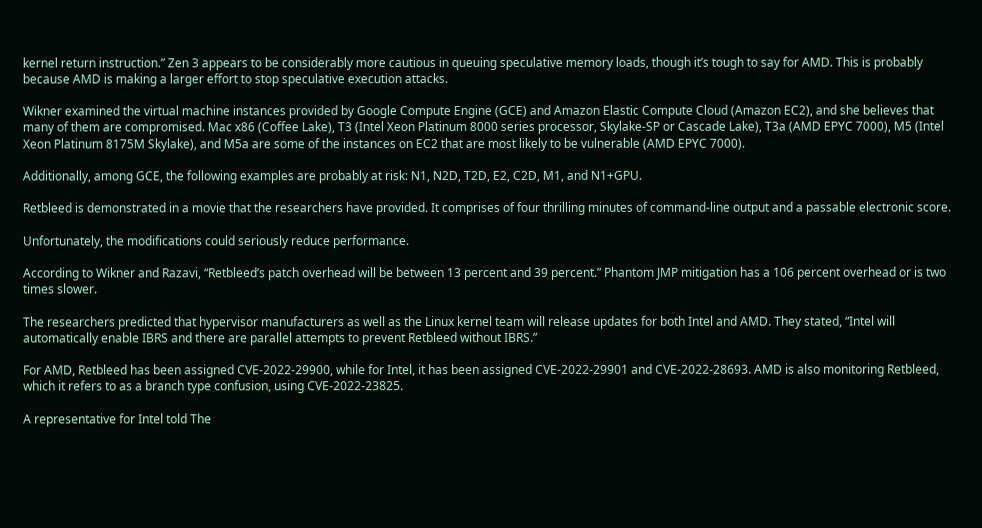kernel return instruction.” Zen 3 appears to be considerably more cautious in queuing speculative memory loads, though it’s tough to say for AMD. This is probably because AMD is making a larger effort to stop speculative execution attacks.

Wikner examined the virtual machine instances provided by Google Compute Engine (GCE) and Amazon Elastic Compute Cloud (Amazon EC2), and she believes that many of them are compromised. Mac x86 (Coffee Lake), T3 (Intel Xeon Platinum 8000 series processor, Skylake-SP or Cascade Lake), T3a (AMD EPYC 7000), M5 (Intel Xeon Platinum 8175M Skylake), and M5a are some of the instances on EC2 that are most likely to be vulnerable (AMD EPYC 7000).

Additionally, among GCE, the following examples are probably at risk: N1, N2D, T2D, E2, C2D, M1, and N1+GPU.

Retbleed is demonstrated in a movie that the researchers have provided. It comprises of four thrilling minutes of command-line output and a passable electronic score.

Unfortunately, the modifications could seriously reduce performance.

According to Wikner and Razavi, “Retbleed’s patch overhead will be between 13 percent and 39 percent.” Phantom JMP mitigation has a 106 percent overhead or is two times slower.

The researchers predicted that hypervisor manufacturers as well as the Linux kernel team will release updates for both Intel and AMD. They stated, “Intel will automatically enable IBRS and there are parallel attempts to prevent Retbleed without IBRS.”

For AMD, Retbleed has been assigned CVE-2022-29900, while for Intel, it has been assigned CVE-2022-29901 and CVE-2022-28693. AMD is also monitoring Retbleed, which it refers to as a branch type confusion, using CVE-2022-23825.

A representative for Intel told The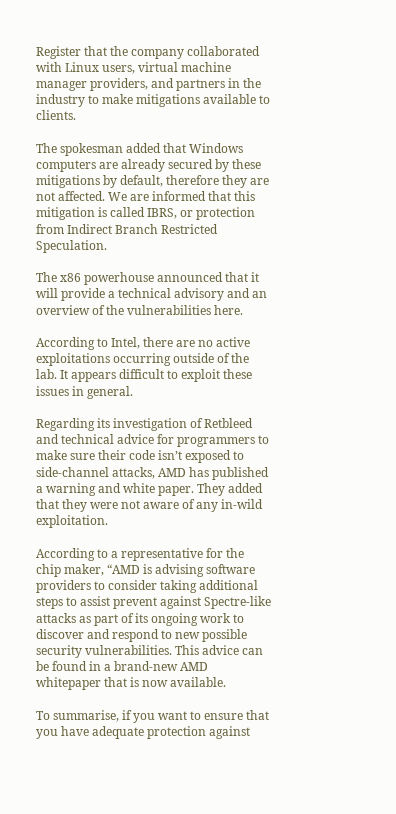Register that the company collaborated with Linux users, virtual machine manager providers, and partners in the industry to make mitigations available to clients.

The spokesman added that Windows computers are already secured by these mitigations by default, therefore they are not affected. We are informed that this mitigation is called IBRS, or protection from Indirect Branch Restricted Speculation.

The x86 powerhouse announced that it will provide a technical advisory and an overview of the vulnerabilities here.

According to Intel, there are no active exploitations occurring outside of the lab. It appears difficult to exploit these issues in general.

Regarding its investigation of Retbleed and technical advice for programmers to make sure their code isn’t exposed to side-channel attacks, AMD has published a warning and white paper. They added that they were not aware of any in-wild exploitation.

According to a representative for the chip maker, “AMD is advising software providers to consider taking additional steps to assist prevent against Spectre-like attacks as part of its ongoing work to discover and respond to new possible security vulnerabilities. This advice can be found in a brand-new AMD whitepaper that is now available.

To summarise, if you want to ensure that you have adequate protection against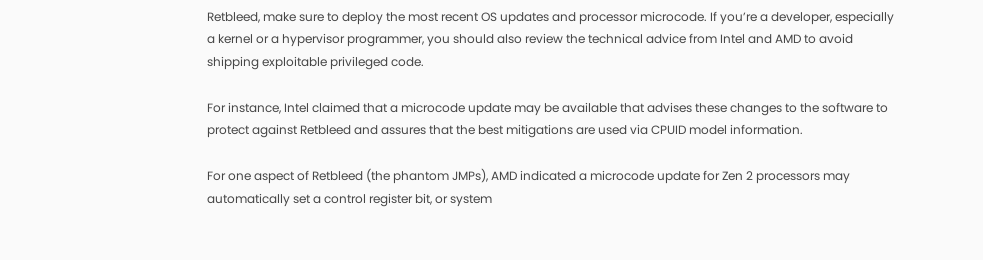Retbleed, make sure to deploy the most recent OS updates and processor microcode. If you’re a developer, especially a kernel or a hypervisor programmer, you should also review the technical advice from Intel and AMD to avoid shipping exploitable privileged code.

For instance, Intel claimed that a microcode update may be available that advises these changes to the software to protect against Retbleed and assures that the best mitigations are used via CPUID model information.

For one aspect of Retbleed (the phantom JMPs), AMD indicated a microcode update for Zen 2 processors may automatically set a control register bit, or system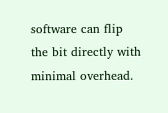software can flip the bit directly with minimal overhead.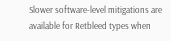Slower software-level mitigations are available for Retbleed types when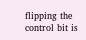flipping the control bit is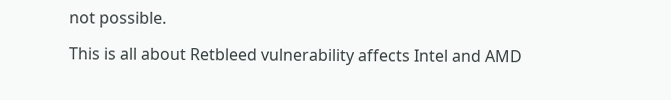not possible.

This is all about Retbleed vulnerability affects Intel and AMD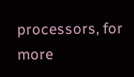processors, for more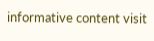informative content visit